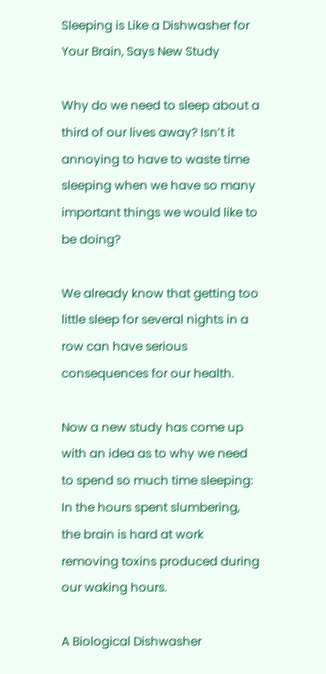Sleeping is Like a Dishwasher for Your Brain, Says New Study

Why do we need to sleep about a third of our lives away? Isn’t it annoying to have to waste time sleeping when we have so many important things we would like to be doing?

We already know that getting too little sleep for several nights in a row can have serious consequences for our health.

Now a new study has come up with an idea as to why we need to spend so much time sleeping: In the hours spent slumbering, the brain is hard at work removing toxins produced during our waking hours.

A Biological Dishwasher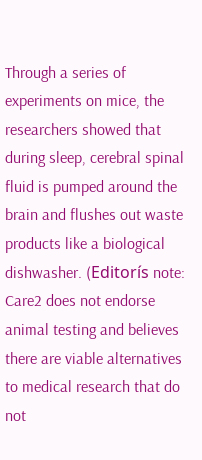Through a series of experiments on mice, the researchers showed that during sleep, cerebral spinal fluid is pumped around the brain and flushes out waste products like a biological dishwasher. (Editorís note: Care2 does not endorse animal testing and believes there are viable alternatives to medical research that do not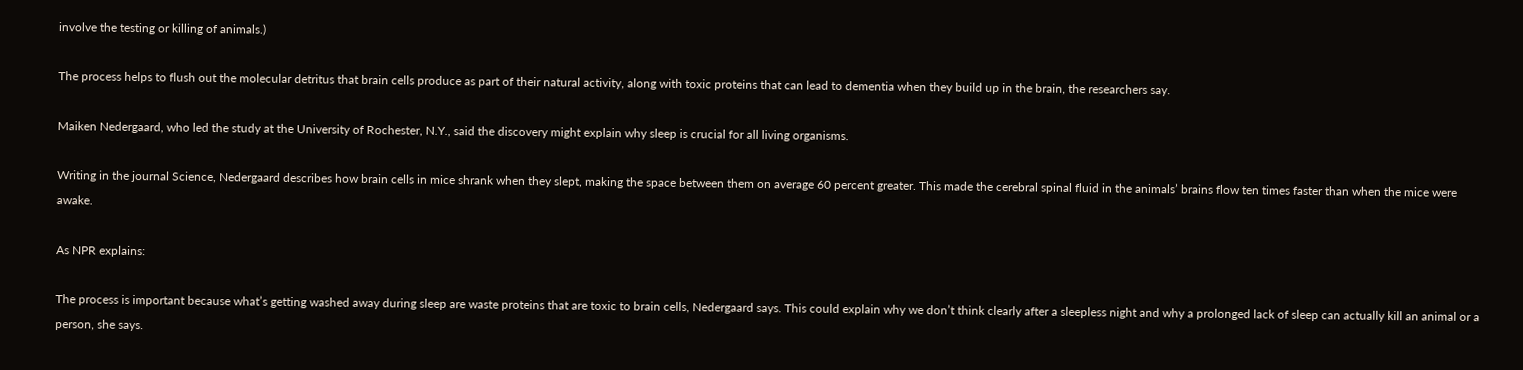involve the testing or killing of animals.)

The process helps to flush out the molecular detritus that brain cells produce as part of their natural activity, along with toxic proteins that can lead to dementia when they build up in the brain, the researchers say.

Maiken Nedergaard, who led the study at the University of Rochester, N.Y., said the discovery might explain why sleep is crucial for all living organisms.

Writing in the journal Science, Nedergaard describes how brain cells in mice shrank when they slept, making the space between them on average 60 percent greater. This made the cerebral spinal fluid in the animals’ brains flow ten times faster than when the mice were awake.

As NPR explains:

The process is important because what’s getting washed away during sleep are waste proteins that are toxic to brain cells, Nedergaard says. This could explain why we don’t think clearly after a sleepless night and why a prolonged lack of sleep can actually kill an animal or a person, she says.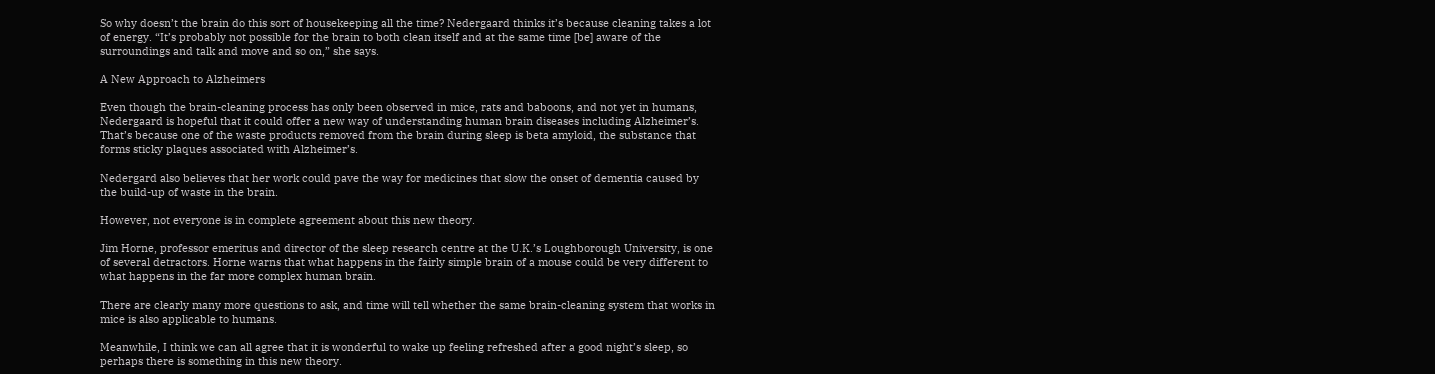So why doesn’t the brain do this sort of housekeeping all the time? Nedergaard thinks it’s because cleaning takes a lot of energy. “It’s probably not possible for the brain to both clean itself and at the same time [be] aware of the surroundings and talk and move and so on,” she says.

A New Approach to Alzheimers

Even though the brain-cleaning process has only been observed in mice, rats and baboons, and not yet in humans, Nedergaard is hopeful that it could offer a new way of understanding human brain diseases including Alzheimer’s. That’s because one of the waste products removed from the brain during sleep is beta amyloid, the substance that forms sticky plaques associated with Alzheimer’s.

Nedergard also believes that her work could pave the way for medicines that slow the onset of dementia caused by the build-up of waste in the brain.

However, not everyone is in complete agreement about this new theory.

Jim Horne, professor emeritus and director of the sleep research centre at the U.K.’s Loughborough University, is one of several detractors. Horne warns that what happens in the fairly simple brain of a mouse could be very different to what happens in the far more complex human brain.

There are clearly many more questions to ask, and time will tell whether the same brain-cleaning system that works in mice is also applicable to humans.

Meanwhile, I think we can all agree that it is wonderful to wake up feeling refreshed after a good night’s sleep, so perhaps there is something in this new theory.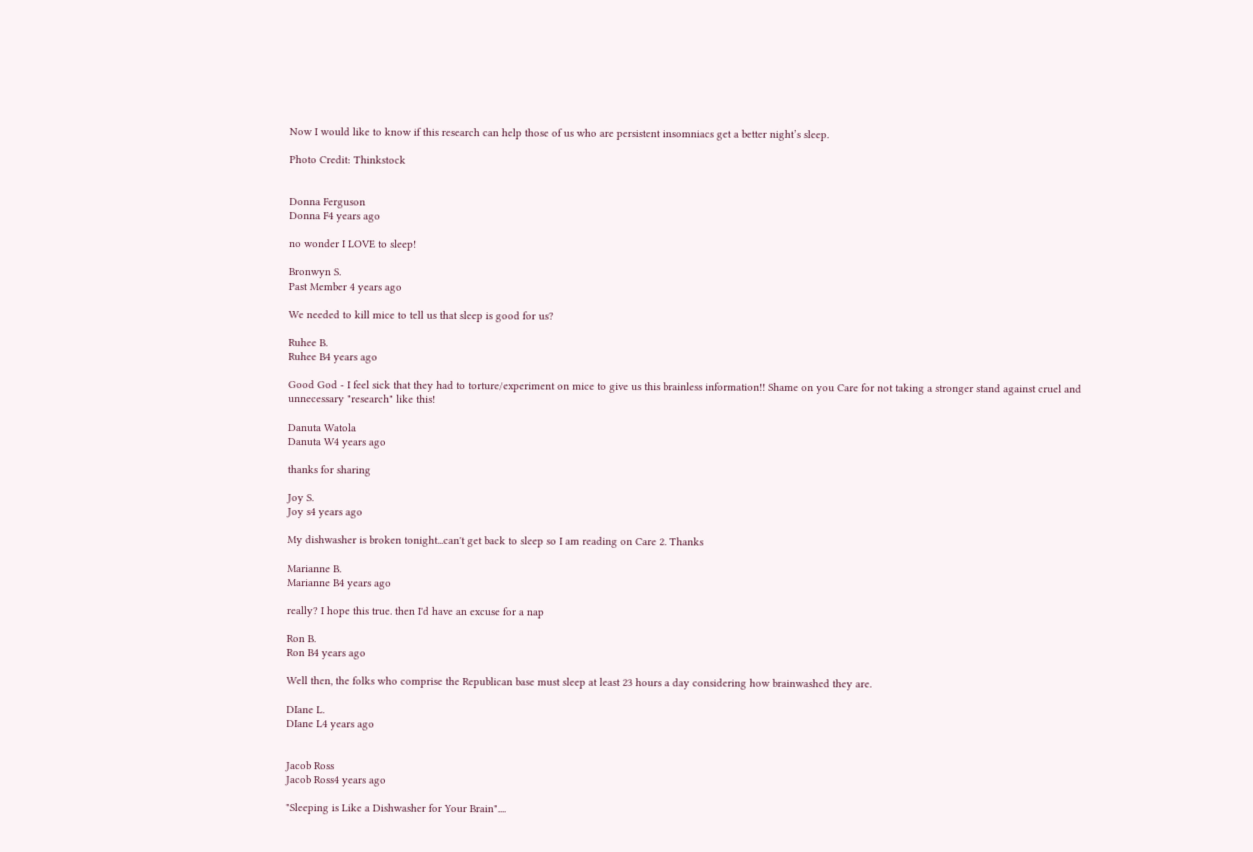Now I would like to know if this research can help those of us who are persistent insomniacs get a better night’s sleep.

Photo Credit: Thinkstock


Donna Ferguson
Donna F4 years ago

no wonder I LOVE to sleep!

Bronwyn S.
Past Member 4 years ago

We needed to kill mice to tell us that sleep is good for us?

Ruhee B.
Ruhee B4 years ago

Good God - I feel sick that they had to torture/experiment on mice to give us this brainless information!! Shame on you Care for not taking a stronger stand against cruel and unnecessary "research" like this!

Danuta Watola
Danuta W4 years ago

thanks for sharing

Joy S.
Joy s4 years ago

My dishwasher is broken tonight...can't get back to sleep so I am reading on Care 2. Thanks

Marianne B.
Marianne B4 years ago

really? I hope this true. then I'd have an excuse for a nap

Ron B.
Ron B4 years ago

Well then, the folks who comprise the Republican base must sleep at least 23 hours a day considering how brainwashed they are.

DIane L.
DIane L4 years ago


Jacob Ross
Jacob Ross4 years ago

"Sleeping is Like a Dishwasher for Your Brain"....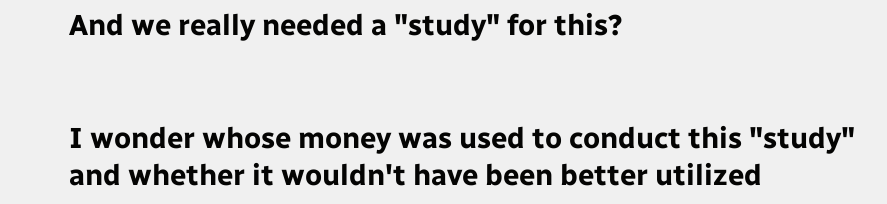And we really needed a "study" for this?


I wonder whose money was used to conduct this "study" and whether it wouldn't have been better utilized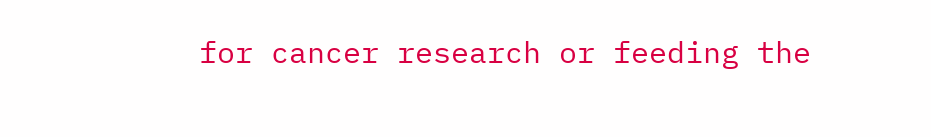for cancer research or feeding the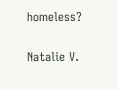homeless?

Natalie V.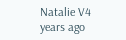Natalie V4 years ago